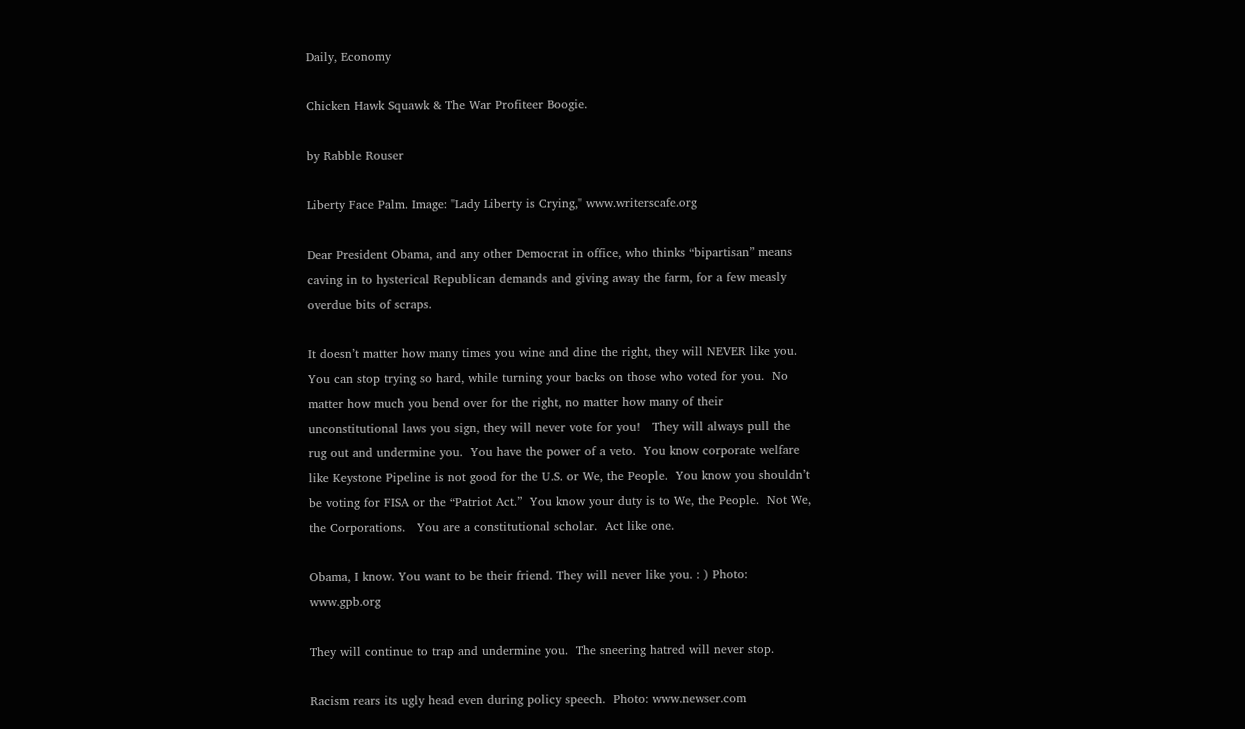Daily, Economy

Chicken Hawk Squawk & The War Profiteer Boogie.

by Rabble Rouser

Liberty Face Palm. Image: "Lady Liberty is Crying," www.writerscafe.org

Dear President Obama, and any other Democrat in office, who thinks “bipartisan” means caving in to hysterical Republican demands and giving away the farm, for a few measly overdue bits of scraps.

It doesn’t matter how many times you wine and dine the right, they will NEVER like you. You can stop trying so hard, while turning your backs on those who voted for you.  No matter how much you bend over for the right, no matter how many of their unconstitutional laws you sign, they will never vote for you!   They will always pull the rug out and undermine you.  You have the power of a veto.  You know corporate welfare like Keystone Pipeline is not good for the U.S. or We, the People.  You know you shouldn’t be voting for FISA or the “Patriot Act.”  You know your duty is to We, the People.  Not We, the Corporations.   You are a constitutional scholar.  Act like one.

Obama, I know. You want to be their friend. They will never like you. : ) Photo: www.gpb.org

They will continue to trap and undermine you.  The sneering hatred will never stop.

Racism rears its ugly head even during policy speech.  Photo: www.newser.com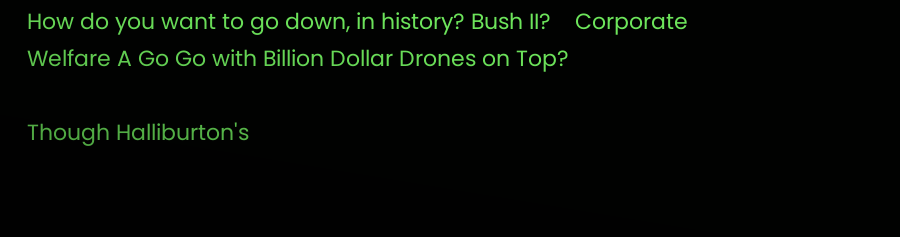How do you want to go down, in history? Bush II?    Corporate Welfare A Go Go with Billion Dollar Drones on Top?

Though Halliburton's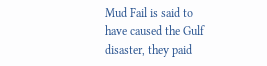Mud Fail is said to have caused the Gulf disaster, they paid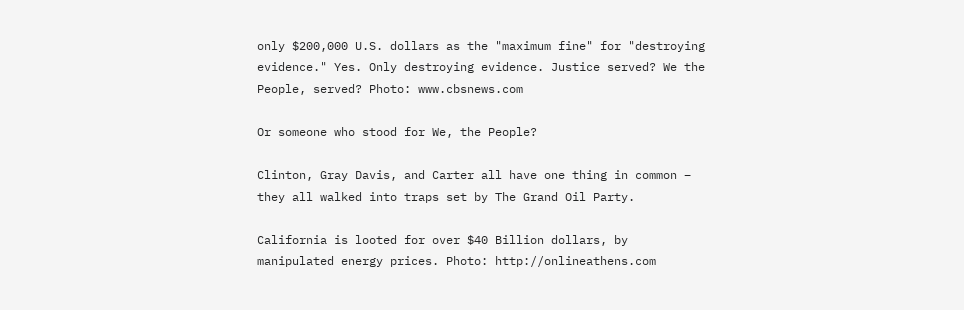only $200,000 U.S. dollars as the "maximum fine" for "destroying evidence." Yes. Only destroying evidence. Justice served? We the People, served? Photo: www.cbsnews.com

Or someone who stood for We, the People?

Clinton, Gray Davis, and Carter all have one thing in common – they all walked into traps set by The Grand Oil Party.

California is looted for over $40 Billion dollars, by manipulated energy prices. Photo: http://onlineathens.com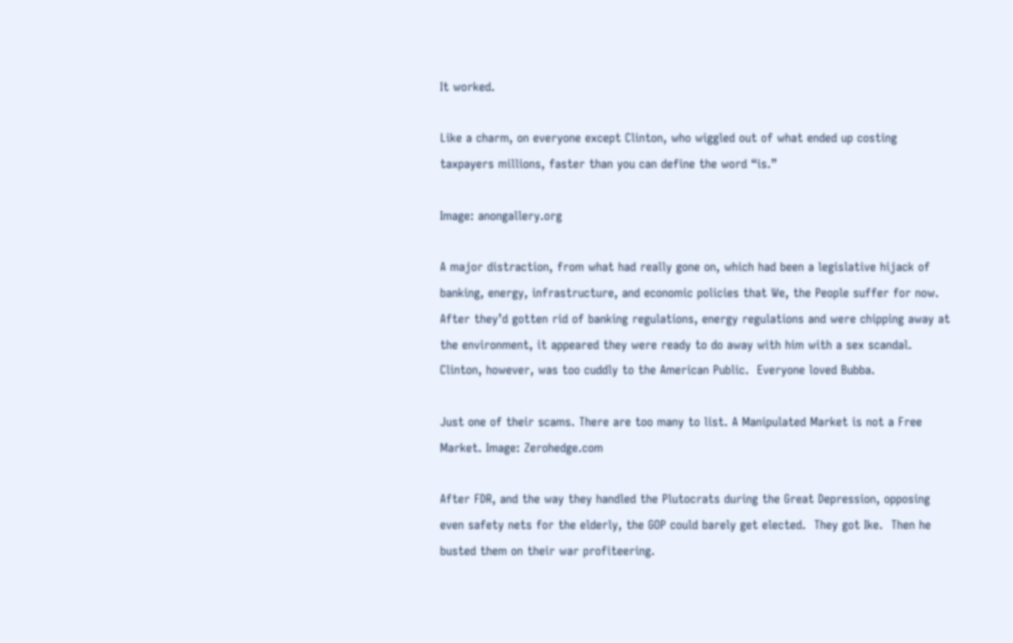It worked.

Like a charm, on everyone except Clinton, who wiggled out of what ended up costing taxpayers millions, faster than you can define the word “is.”

Image: anongallery.org

A major distraction, from what had really gone on, which had been a legislative hijack of banking, energy, infrastructure, and economic policies that We, the People suffer for now.   After they’d gotten rid of banking regulations, energy regulations and were chipping away at the environment, it appeared they were ready to do away with him with a sex scandal.  Clinton, however, was too cuddly to the American Public.  Everyone loved Bubba.

Just one of their scams. There are too many to list. A Manipulated Market is not a Free Market. Image: Zerohedge.com

After FDR, and the way they handled the Plutocrats during the Great Depression, opposing even safety nets for the elderly, the GOP could barely get elected.  They got Ike.  Then he busted them on their war profiteering.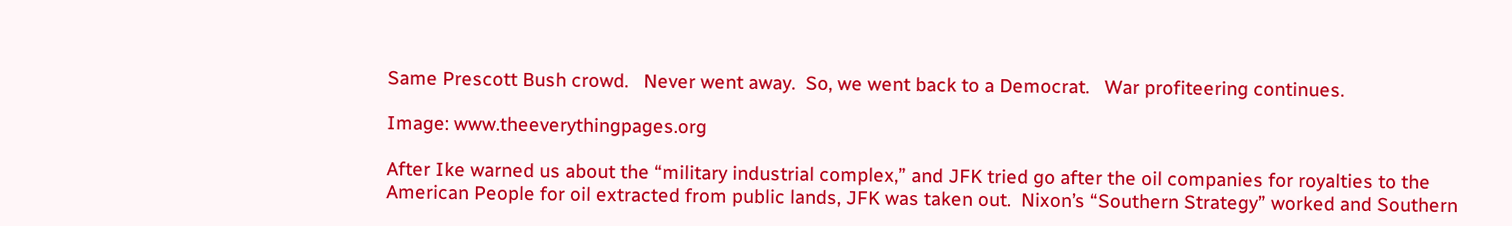Same Prescott Bush crowd.   Never went away.  So, we went back to a Democrat.   War profiteering continues.

Image: www.theeverythingpages.org

After Ike warned us about the “military industrial complex,” and JFK tried go after the oil companies for royalties to the American People for oil extracted from public lands, JFK was taken out.  Nixon’s “Southern Strategy” worked and Southern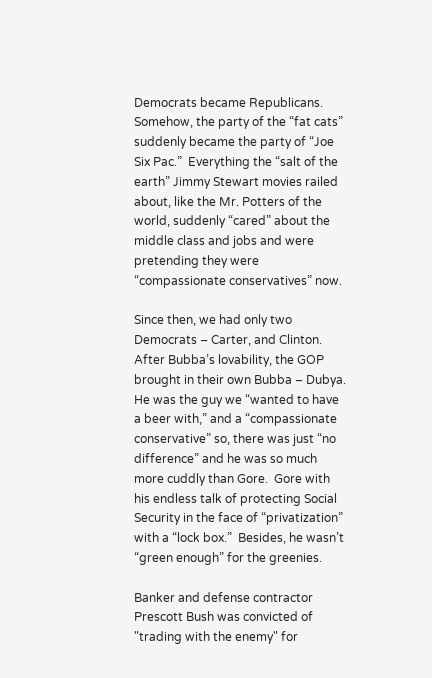Democrats became Republicans.  Somehow, the party of the “fat cats” suddenly became the party of “Joe Six Pac.”  Everything the “salt of the earth” Jimmy Stewart movies railed about, like the Mr. Potters of the world, suddenly “cared” about the middle class and jobs and were pretending they were “compassionate conservatives” now.

Since then, we had only two Democrats – Carter, and Clinton.  After Bubba’s lovability, the GOP brought in their own Bubba – Dubya.  He was the guy we “wanted to have a beer with,” and a “compassionate conservative” so, there was just “no difference” and he was so much more cuddly than Gore.  Gore with his endless talk of protecting Social Security in the face of “privatization” with a “lock box.”  Besides, he wasn’t “green enough” for the greenies.

Banker and defense contractor Prescott Bush was convicted of "trading with the enemy" for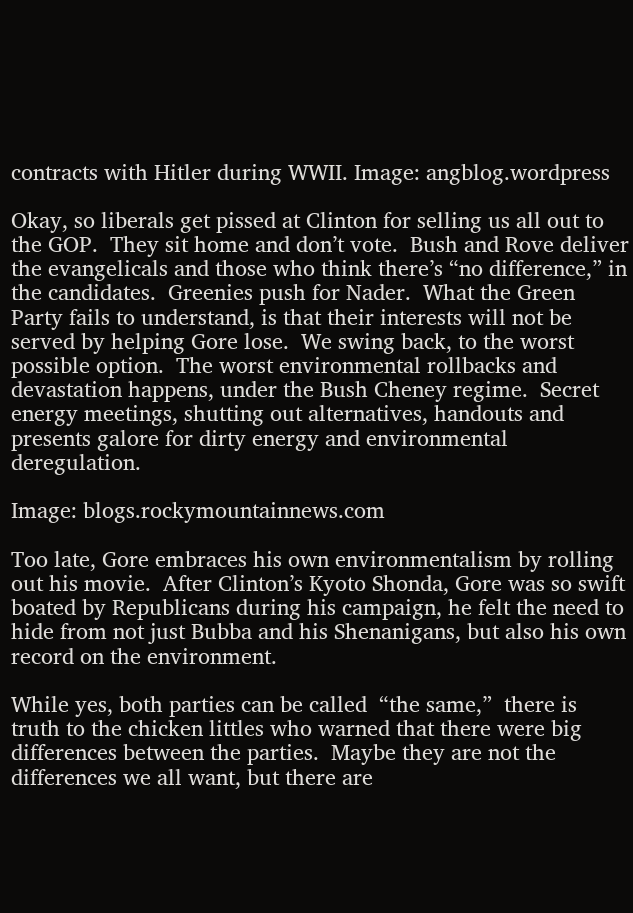contracts with Hitler during WWII. Image: angblog.wordpress

Okay, so liberals get pissed at Clinton for selling us all out to the GOP.  They sit home and don’t vote.  Bush and Rove deliver the evangelicals and those who think there’s “no difference,” in the candidates.  Greenies push for Nader.  What the Green Party fails to understand, is that their interests will not be served by helping Gore lose.  We swing back, to the worst possible option.  The worst environmental rollbacks and devastation happens, under the Bush Cheney regime.  Secret energy meetings, shutting out alternatives, handouts and presents galore for dirty energy and environmental deregulation.

Image: blogs.rockymountainnews.com

Too late, Gore embraces his own environmentalism by rolling out his movie.  After Clinton’s Kyoto Shonda, Gore was so swift boated by Republicans during his campaign, he felt the need to hide from not just Bubba and his Shenanigans, but also his own record on the environment.

While yes, both parties can be called  “the same,”  there is truth to the chicken littles who warned that there were big differences between the parties.  Maybe they are not the differences we all want, but there are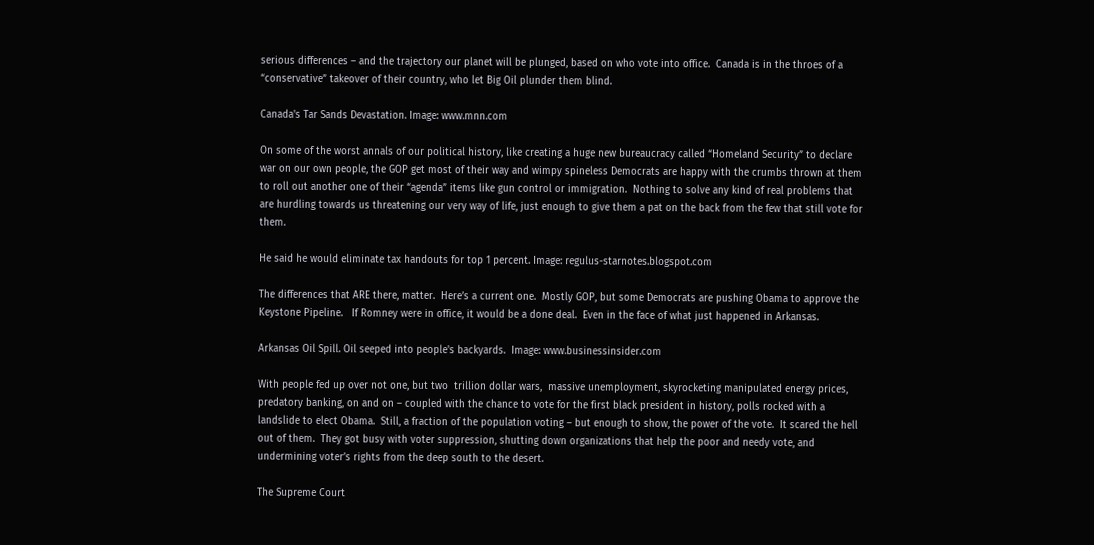serious differences – and the trajectory our planet will be plunged, based on who vote into office.  Canada is in the throes of a “conservative” takeover of their country, who let Big Oil plunder them blind.

Canada's Tar Sands Devastation. Image: www.mnn.com

On some of the worst annals of our political history, like creating a huge new bureaucracy called “Homeland Security” to declare war on our own people, the GOP get most of their way and wimpy spineless Democrats are happy with the crumbs thrown at them to roll out another one of their “agenda” items like gun control or immigration.  Nothing to solve any kind of real problems that are hurdling towards us threatening our very way of life, just enough to give them a pat on the back from the few that still vote for them.

He said he would eliminate tax handouts for top 1 percent. Image: regulus-starnotes.blogspot.com

The differences that ARE there, matter.  Here’s a current one.  Mostly GOP, but some Democrats are pushing Obama to approve the Keystone Pipeline.   If Romney were in office, it would be a done deal.  Even in the face of what just happened in Arkansas.

Arkansas Oil Spill. Oil seeped into people's backyards.  Image: www.businessinsider.com

With people fed up over not one, but two  trillion dollar wars,  massive unemployment, skyrocketing manipulated energy prices, predatory banking, on and on – coupled with the chance to vote for the first black president in history, polls rocked with a landslide to elect Obama.  Still, a fraction of the population voting – but enough to show, the power of the vote.  It scared the hell out of them.  They got busy with voter suppression, shutting down organizations that help the poor and needy vote, and undermining voter’s rights from the deep south to the desert.

The Supreme Court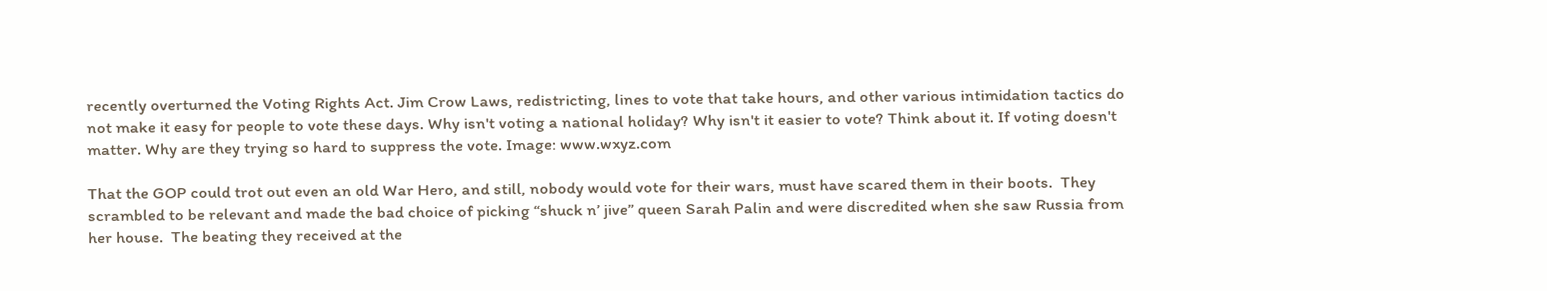recently overturned the Voting Rights Act. Jim Crow Laws, redistricting, lines to vote that take hours, and other various intimidation tactics do not make it easy for people to vote these days. Why isn't voting a national holiday? Why isn't it easier to vote? Think about it. If voting doesn't matter. Why are they trying so hard to suppress the vote. Image: www.wxyz.com

That the GOP could trot out even an old War Hero, and still, nobody would vote for their wars, must have scared them in their boots.  They scrambled to be relevant and made the bad choice of picking “shuck n’ jive” queen Sarah Palin and were discredited when she saw Russia from her house.  The beating they received at the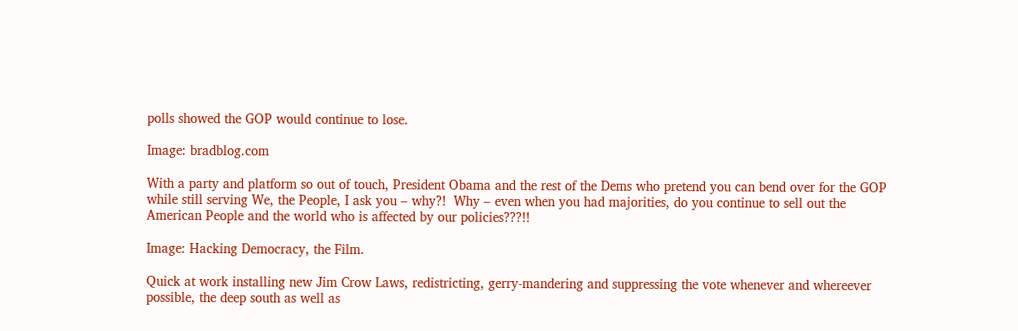polls showed the GOP would continue to lose.

Image: bradblog.com

With a party and platform so out of touch, President Obama and the rest of the Dems who pretend you can bend over for the GOP while still serving We, the People, I ask you – why?!  Why – even when you had majorities, do you continue to sell out the American People and the world who is affected by our policies???!!

Image: Hacking Democracy, the Film.

Quick at work installing new Jim Crow Laws, redistricting, gerry-mandering and suppressing the vote whenever and whereever possible, the deep south as well as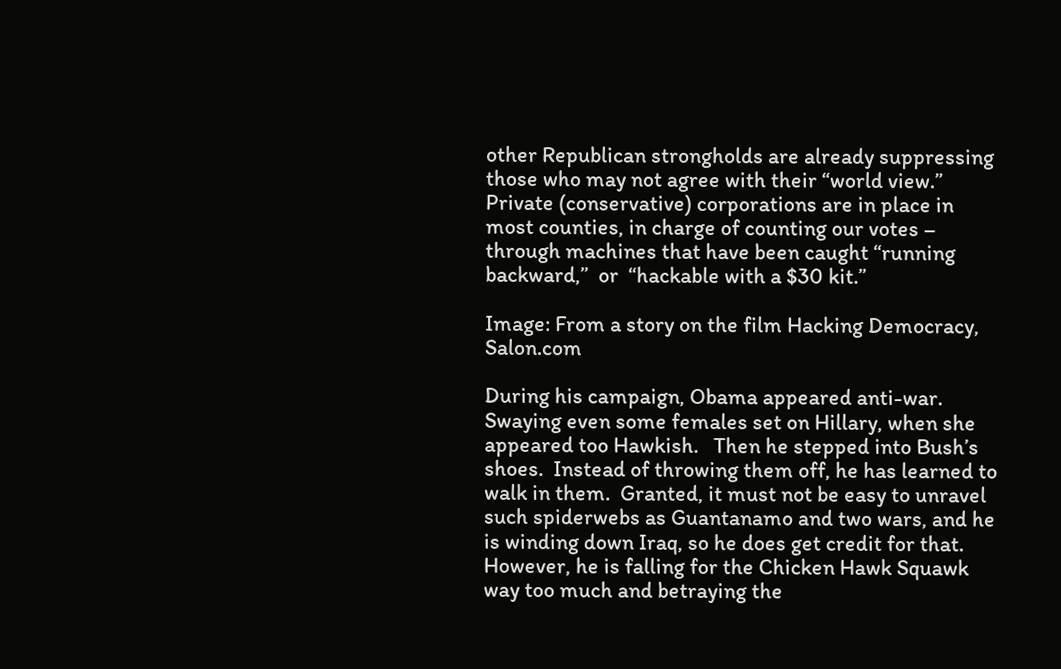other Republican strongholds are already suppressing those who may not agree with their “world view.”  Private (conservative) corporations are in place in most counties, in charge of counting our votes – through machines that have been caught “running backward,”  or  “hackable with a $30 kit.”

Image: From a story on the film Hacking Democracy, Salon.com

During his campaign, Obama appeared anti-war.  Swaying even some females set on Hillary, when she appeared too Hawkish.   Then he stepped into Bush’s shoes.  Instead of throwing them off, he has learned to walk in them.  Granted, it must not be easy to unravel such spiderwebs as Guantanamo and two wars, and he is winding down Iraq, so he does get credit for that.  However, he is falling for the Chicken Hawk Squawk way too much and betraying the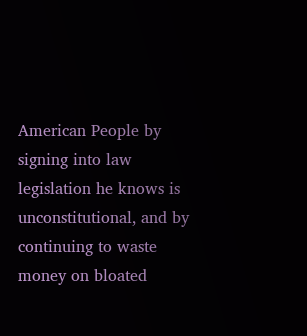American People by signing into law legislation he knows is unconstitutional, and by continuing to waste money on bloated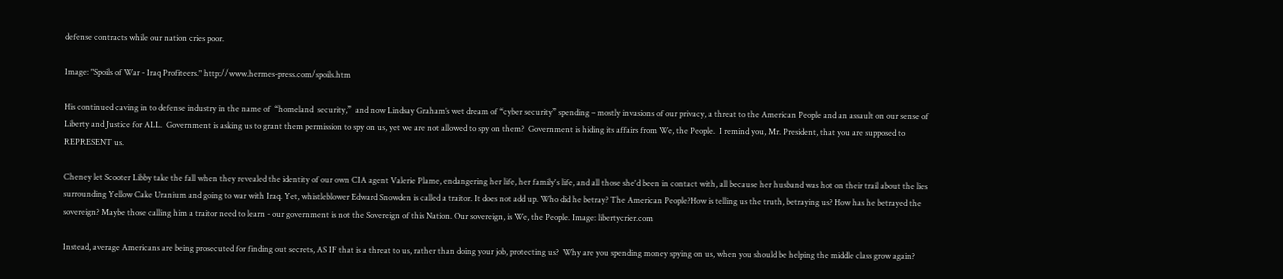defense contracts while our nation cries poor.

Image: "Spoils of War - Iraq Profiteers." http://www.hermes-press.com/spoils.htm

His continued caving in to defense industry in the name of  “homeland  security,”  and now Lindsay Graham’s wet dream of “cyber security” spending – mostly invasions of our privacy, a threat to the American People and an assault on our sense of Liberty and Justice for ALL.  Government is asking us to grant them permission to spy on us, yet we are not allowed to spy on them?  Government is hiding its affairs from We, the People.  I remind you, Mr. President, that you are supposed to REPRESENT us.

Cheney let Scooter Libby take the fall when they revealed the identity of our own CIA agent Valerie Plame, endangering her life, her family's life, and all those she'd been in contact with, all because her husband was hot on their trail about the lies surrounding Yellow Cake Uranium and going to war with Iraq. Yet, whistleblower Edward Snowden is called a traitor. It does not add up. Who did he betray? The American People?How is telling us the truth, betraying us? How has he betrayed the sovereign? Maybe those calling him a traitor need to learn - our government is not the Sovereign of this Nation. Our sovereign, is We, the People. Image: libertycrier.com

Instead, average Americans are being prosecuted for finding out secrets, AS IF that is a threat to us, rather than doing your job, protecting us?  Why are you spending money spying on us, when you should be helping the middle class grow again?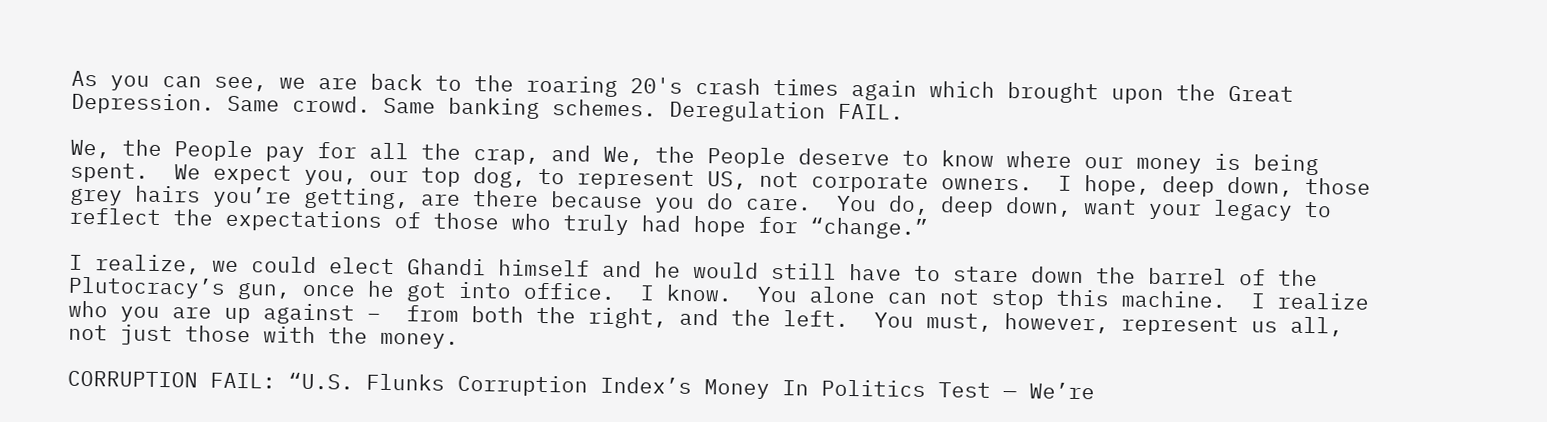As you can see, we are back to the roaring 20's crash times again which brought upon the Great Depression. Same crowd. Same banking schemes. Deregulation FAIL.

We, the People pay for all the crap, and We, the People deserve to know where our money is being spent.  We expect you, our top dog, to represent US, not corporate owners.  I hope, deep down, those grey hairs you’re getting, are there because you do care.  You do, deep down, want your legacy to reflect the expectations of those who truly had hope for “change.”

I realize, we could elect Ghandi himself and he would still have to stare down the barrel of the Plutocracy’s gun, once he got into office.  I know.  You alone can not stop this machine.  I realize who you are up against –  from both the right, and the left.  You must, however, represent us all, not just those with the money.

CORRUPTION FAIL: “U.S. Flunks Corruption Index’s Money In Politics Test — We’re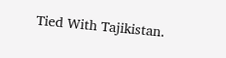Tied With Tajikistan.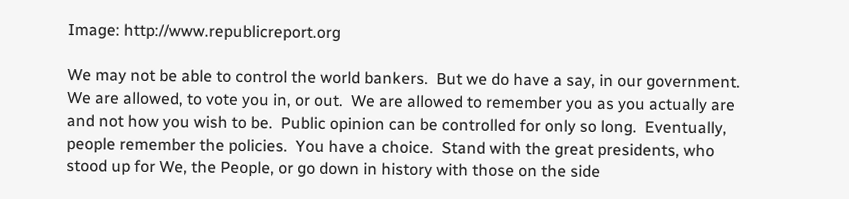Image: http://www.republicreport.org

We may not be able to control the world bankers.  But we do have a say, in our government.  We are allowed, to vote you in, or out.  We are allowed to remember you as you actually are and not how you wish to be.  Public opinion can be controlled for only so long.  Eventually, people remember the policies.  You have a choice.  Stand with the great presidents, who stood up for We, the People, or go down in history with those on the side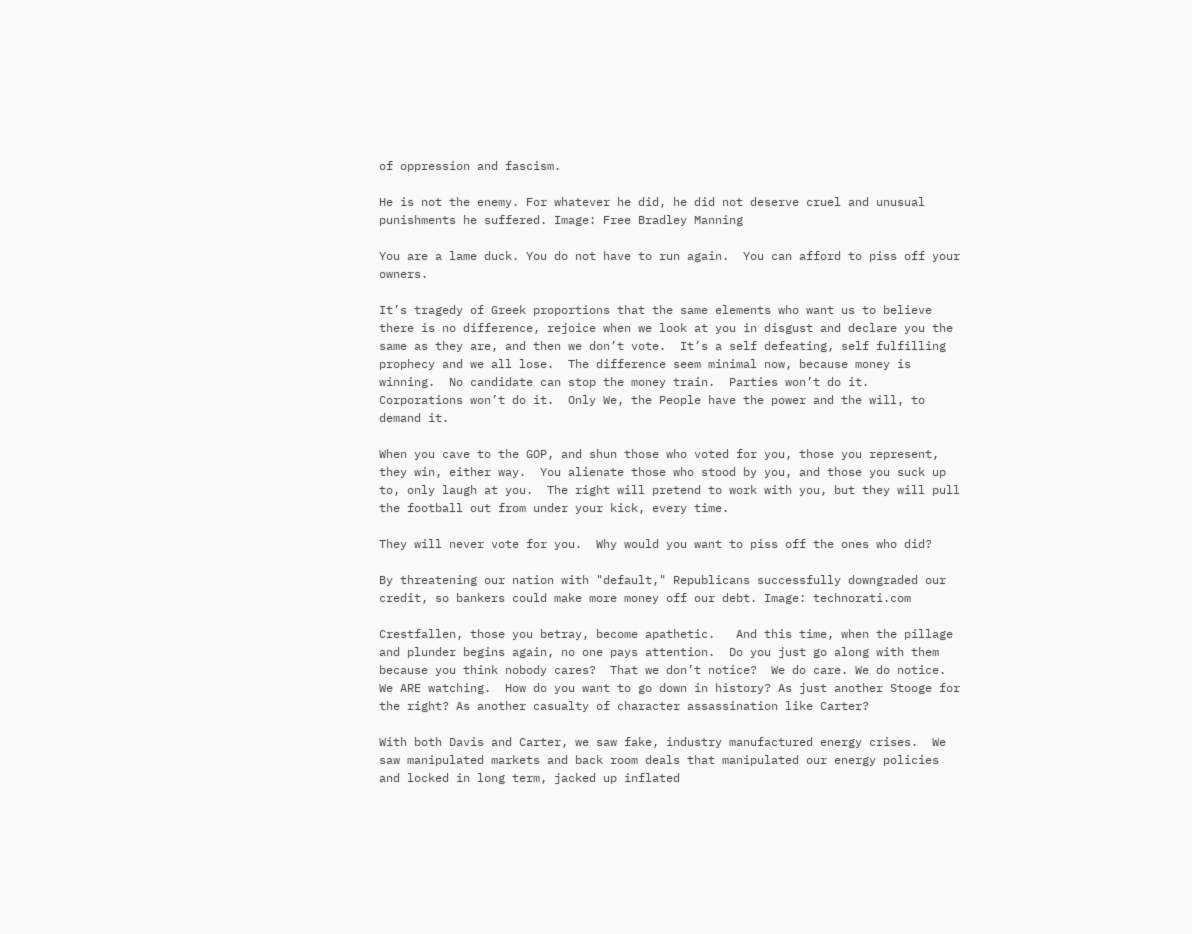of oppression and fascism.

He is not the enemy. For whatever he did, he did not deserve cruel and unusual punishments he suffered. Image: Free Bradley Manning

You are a lame duck. You do not have to run again.  You can afford to piss off your owners.

It’s tragedy of Greek proportions that the same elements who want us to believe there is no difference, rejoice when we look at you in disgust and declare you the same as they are, and then we don’t vote.  It’s a self defeating, self fulfilling prophecy and we all lose.  The difference seem minimal now, because money is winning.  No candidate can stop the money train.  Parties won’t do it.  Corporations won’t do it.  Only We, the People have the power and the will, to demand it.

When you cave to the GOP, and shun those who voted for you, those you represent, they win, either way.  You alienate those who stood by you, and those you suck up to, only laugh at you.  The right will pretend to work with you, but they will pull the football out from under your kick, every time.

They will never vote for you.  Why would you want to piss off the ones who did?

By threatening our nation with "default," Republicans successfully downgraded our credit, so bankers could make more money off our debt. Image: technorati.com

Crestfallen, those you betray, become apathetic.   And this time, when the pillage and plunder begins again, no one pays attention.  Do you just go along with them because you think nobody cares?  That we don’t notice?  We do care. We do notice. We ARE watching.  How do you want to go down in history? As just another Stooge for the right? As another casualty of character assassination like Carter?

With both Davis and Carter, we saw fake, industry manufactured energy crises.  We saw manipulated markets and back room deals that manipulated our energy policies and locked in long term, jacked up inflated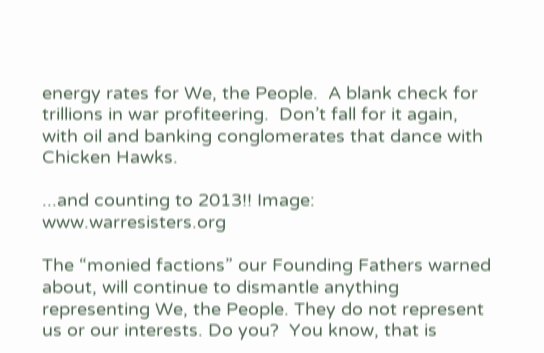energy rates for We, the People.  A blank check for trillions in war profiteering.  Don’t fall for it again, with oil and banking conglomerates that dance with Chicken Hawks.

...and counting to 2013!! Image: www.warresisters.org

The “monied factions” our Founding Fathers warned about, will continue to dismantle anything representing We, the People. They do not represent us or our interests. Do you?  You know, that is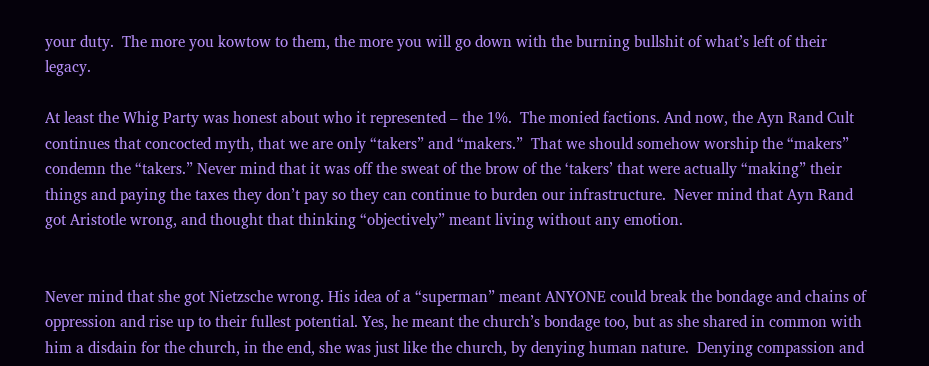your duty.  The more you kowtow to them, the more you will go down with the burning bullshit of what’s left of their legacy.

At least the Whig Party was honest about who it represented – the 1%.  The monied factions. And now, the Ayn Rand Cult continues that concocted myth, that we are only “takers” and “makers.”  That we should somehow worship the “makers” condemn the “takers.” Never mind that it was off the sweat of the brow of the ‘takers’ that were actually “making” their things and paying the taxes they don’t pay so they can continue to burden our infrastructure.  Never mind that Ayn Rand got Aristotle wrong, and thought that thinking “objectively” meant living without any emotion.


Never mind that she got Nietzsche wrong. His idea of a “superman” meant ANYONE could break the bondage and chains of oppression and rise up to their fullest potential. Yes, he meant the church’s bondage too, but as she shared in common with him a disdain for the church, in the end, she was just like the church, by denying human nature.  Denying compassion and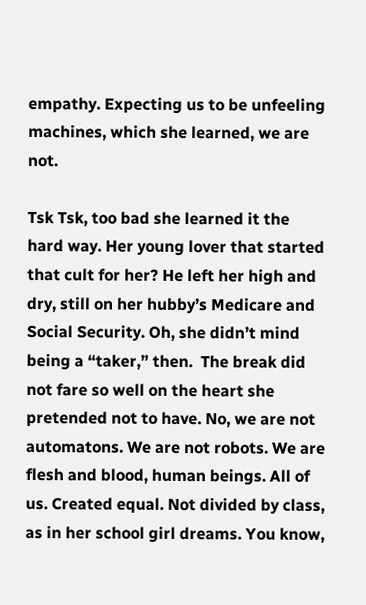empathy. Expecting us to be unfeeling machines, which she learned, we are not.

Tsk Tsk, too bad she learned it the hard way. Her young lover that started that cult for her? He left her high and dry, still on her hubby’s Medicare and Social Security. Oh, she didn’t mind being a “taker,” then.  The break did not fare so well on the heart she pretended not to have. No, we are not automatons. We are not robots. We are flesh and blood, human beings. All of us. Created equal. Not divided by class, as in her school girl dreams. You know,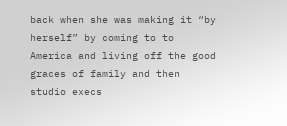back when she was making it “by herself” by coming to to America and living off the good graces of family and then studio execs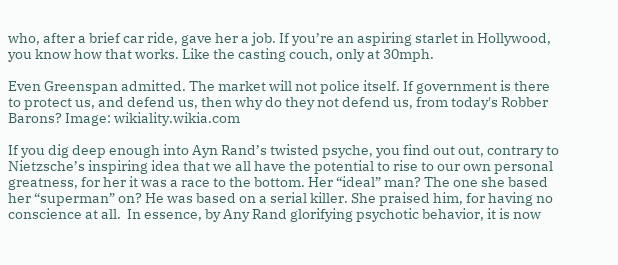who, after a brief car ride, gave her a job. If you’re an aspiring starlet in Hollywood, you know how that works. Like the casting couch, only at 30mph.

Even Greenspan admitted. The market will not police itself. If government is there to protect us, and defend us, then why do they not defend us, from today's Robber Barons? Image: wikiality.wikia.com

If you dig deep enough into Ayn Rand’s twisted psyche, you find out out, contrary to Nietzsche’s inspiring idea that we all have the potential to rise to our own personal greatness, for her it was a race to the bottom. Her “ideal” man? The one she based her “superman” on? He was based on a serial killer. She praised him, for having no conscience at all.  In essence, by Any Rand glorifying psychotic behavior, it is now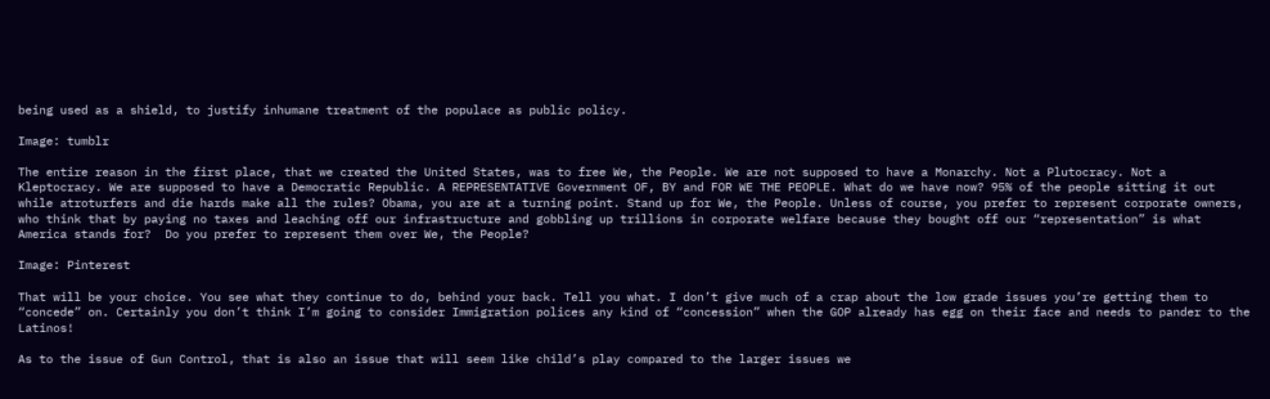being used as a shield, to justify inhumane treatment of the populace as public policy.

Image: tumblr

The entire reason in the first place, that we created the United States, was to free We, the People. We are not supposed to have a Monarchy. Not a Plutocracy. Not a Kleptocracy. We are supposed to have a Democratic Republic. A REPRESENTATIVE Government OF, BY and FOR WE THE PEOPLE. What do we have now? 95% of the people sitting it out while atroturfers and die hards make all the rules? Obama, you are at a turning point. Stand up for We, the People. Unless of course, you prefer to represent corporate owners, who think that by paying no taxes and leaching off our infrastructure and gobbling up trillions in corporate welfare because they bought off our “representation” is what America stands for?  Do you prefer to represent them over We, the People?

Image: Pinterest

That will be your choice. You see what they continue to do, behind your back. Tell you what. I don’t give much of a crap about the low grade issues you’re getting them to “concede” on. Certainly you don’t think I’m going to consider Immigration polices any kind of “concession” when the GOP already has egg on their face and needs to pander to the Latinos!

As to the issue of Gun Control, that is also an issue that will seem like child’s play compared to the larger issues we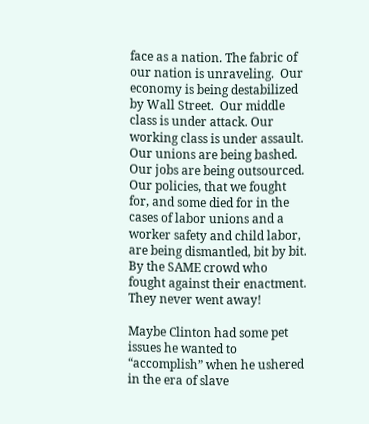face as a nation. The fabric of our nation is unraveling.  Our economy is being destabilized by Wall Street.  Our middle class is under attack. Our working class is under assault. Our unions are being bashed. Our jobs are being outsourced. Our policies, that we fought for, and some died for in the cases of labor unions and a worker safety and child labor, are being dismantled, bit by bit.  By the SAME crowd who fought against their enactment.  They never went away!

Maybe Clinton had some pet issues he wanted to “accomplish” when he ushered in the era of slave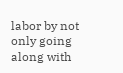labor by not only going along with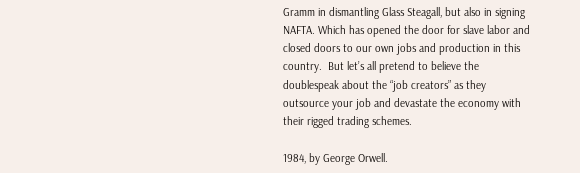Gramm in dismantling Glass Steagall, but also in signing NAFTA. Which has opened the door for slave labor and closed doors to our own jobs and production in this country.  But let’s all pretend to believe the doublespeak about the “job creators” as they outsource your job and devastate the economy with their rigged trading schemes.

1984, by George Orwell.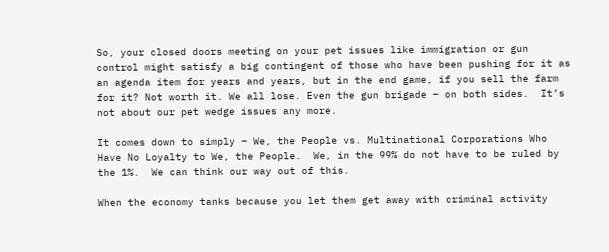So, your closed doors meeting on your pet issues like immigration or gun control might satisfy a big contingent of those who have been pushing for it as an agenda item for years and years, but in the end game, if you sell the farm for it? Not worth it. We all lose. Even the gun brigade – on both sides.  It’s not about our pet wedge issues any more.

It comes down to simply – We, the People vs. Multinational Corporations Who Have No Loyalty to We, the People.  We, in the 99% do not have to be ruled by the 1%.  We can think our way out of this.

When the economy tanks because you let them get away with criminal activity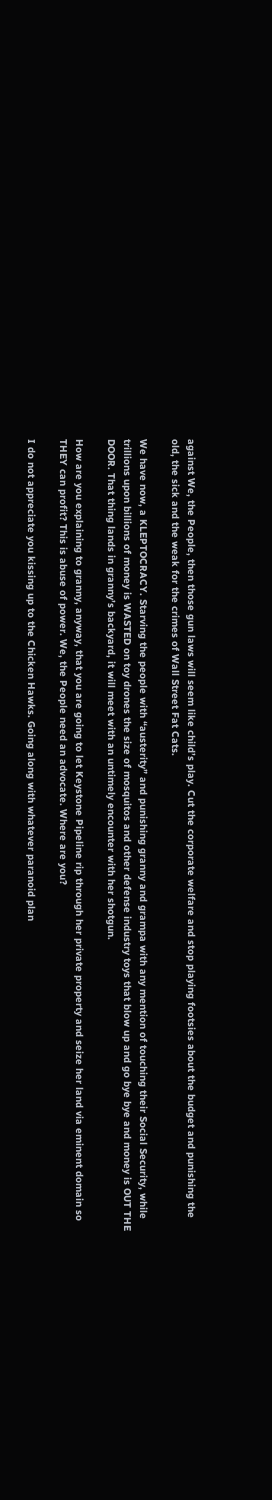against We, the People, then those gun laws will seem like child’s play. Cut the corporate welfare and stop playing footsies about the budget and punishing the old, the sick and the weak for the crimes of Wall Street Fat Cats.

We have now, a KLEPTOCRACY. Starving the people with “austerity” and punishing granny and grampa with any mention of touching their Social Security, while trillions upon billions of money is WASTED on toy drones the size of mosquitos and other defense industry toys that blow up and go bye bye and money is OUT THE DOOR. That thing lands in granny’s backyard, it will meet with an untimely encounter with her shotgun.

How are you explaining to granny, anyway, that you are going to let Keystone Pipeline rip through her private property and seize her land via eminent domain so THEY can profit? This is abuse of power. We, the People need an advocate. Where are you?

I do not appreciate you kissing up to the Chicken Hawks. Going along with whatever paranoid plan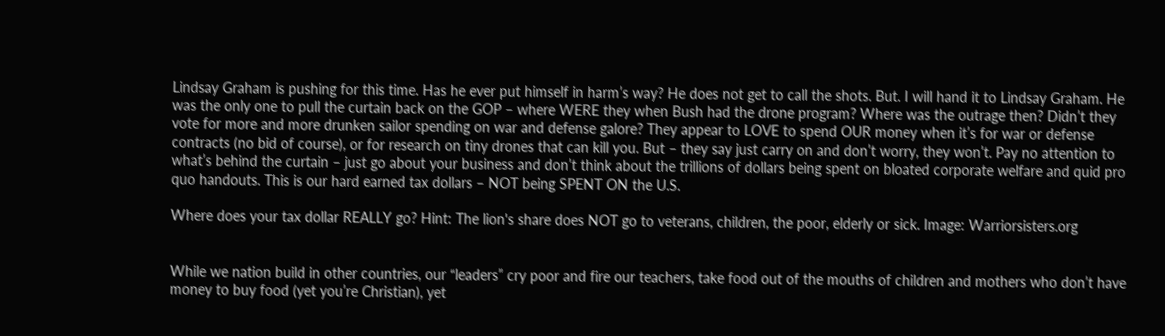Lindsay Graham is pushing for this time. Has he ever put himself in harm’s way? He does not get to call the shots. But. I will hand it to Lindsay Graham. He was the only one to pull the curtain back on the GOP – where WERE they when Bush had the drone program? Where was the outrage then? Didn’t they vote for more and more drunken sailor spending on war and defense galore? They appear to LOVE to spend OUR money when it’s for war or defense contracts (no bid of course), or for research on tiny drones that can kill you. But – they say just carry on and don’t worry, they won’t. Pay no attention to what’s behind the curtain – just go about your business and don’t think about the trillions of dollars being spent on bloated corporate welfare and quid pro quo handouts. This is our hard earned tax dollars – NOT being SPENT ON the U.S.

Where does your tax dollar REALLY go? Hint: The lion's share does NOT go to veterans, children, the poor, elderly or sick. Image: Warriorsisters.org


While we nation build in other countries, our “leaders” cry poor and fire our teachers, take food out of the mouths of children and mothers who don’t have money to buy food (yet you’re Christian), yet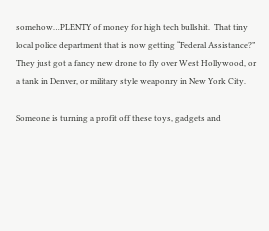somehow…PLENTY of money for high tech bullshit.  That tiny local police department that is now getting “Federal Assistance?”  They just got a fancy new drone to fly over West Hollywood, or a tank in Denver, or military style weaponry in New York City.

Someone is turning a profit off these toys, gadgets and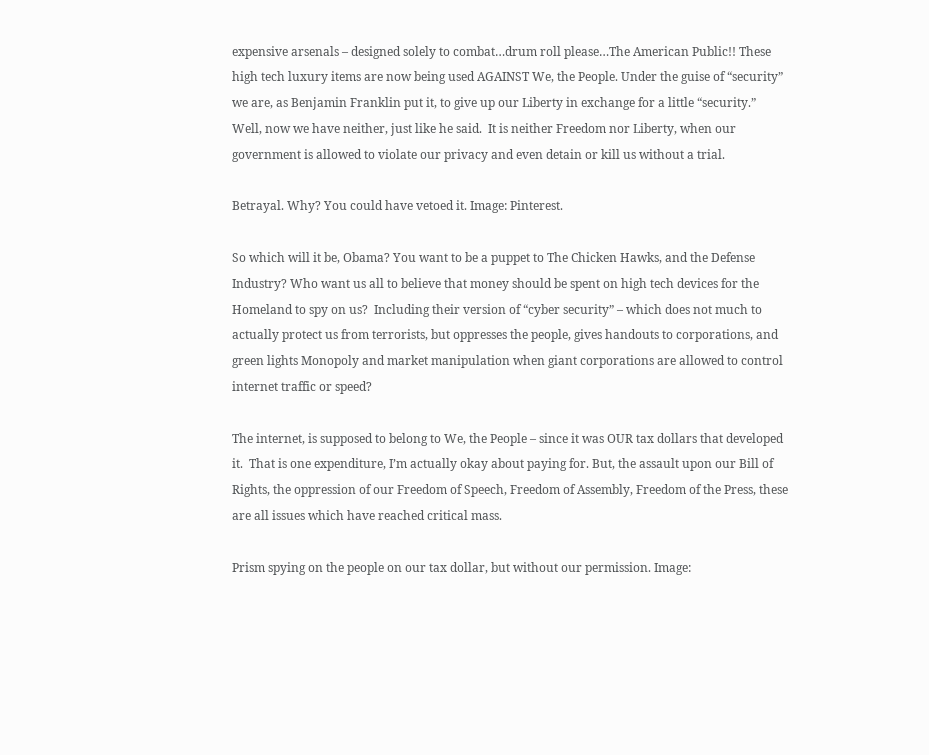expensive arsenals – designed solely to combat…drum roll please…The American Public!! These high tech luxury items are now being used AGAINST We, the People. Under the guise of “security” we are, as Benjamin Franklin put it, to give up our Liberty in exchange for a little “security.”  Well, now we have neither, just like he said.  It is neither Freedom nor Liberty, when our government is allowed to violate our privacy and even detain or kill us without a trial.

Betrayal. Why? You could have vetoed it. Image: Pinterest.

So which will it be, Obama? You want to be a puppet to The Chicken Hawks, and the Defense Industry? Who want us all to believe that money should be spent on high tech devices for the Homeland to spy on us?  Including their version of “cyber security” – which does not much to actually protect us from terrorists, but oppresses the people, gives handouts to corporations, and green lights Monopoly and market manipulation when giant corporations are allowed to control internet traffic or speed?

The internet, is supposed to belong to We, the People – since it was OUR tax dollars that developed it.  That is one expenditure, I’m actually okay about paying for. But, the assault upon our Bill of Rights, the oppression of our Freedom of Speech, Freedom of Assembly, Freedom of the Press, these are all issues which have reached critical mass.

Prism spying on the people on our tax dollar, but without our permission. Image: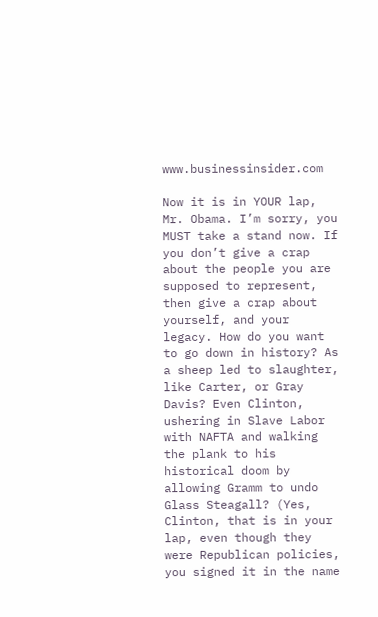www.businessinsider.com

Now it is in YOUR lap, Mr. Obama. I’m sorry, you MUST take a stand now. If you don’t give a crap about the people you are supposed to represent, then give a crap about yourself, and your legacy. How do you want to go down in history? As a sheep led to slaughter, like Carter, or Gray Davis? Even Clinton, ushering in Slave Labor with NAFTA and walking the plank to his historical doom by allowing Gramm to undo Glass Steagall? (Yes, Clinton, that is in your lap, even though they were Republican policies, you signed it in the name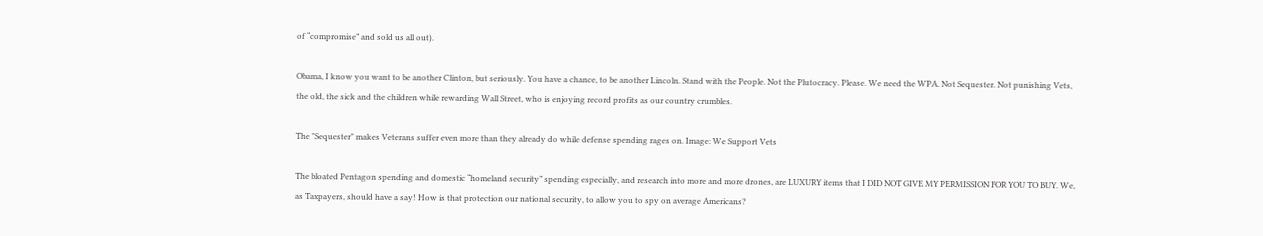of “compromise” and sold us all out).

Obama, I know you want to be another Clinton, but seriously. You have a chance, to be another Lincoln. Stand with the People. Not the Plutocracy. Please. We need the WPA. Not Sequester. Not punishing Vets, the old, the sick and the children while rewarding Wall Street, who is enjoying record profits as our country crumbles.

The "Sequester" makes Veterans suffer even more than they already do while defense spending rages on. Image: We Support Vets

The bloated Pentagon spending and domestic “homeland security” spending especially, and research into more and more drones, are LUXURY items that I DID NOT GIVE MY PERMISSION FOR YOU TO BUY. We, as Taxpayers, should have a say! How is that protection our national security, to allow you to spy on average Americans?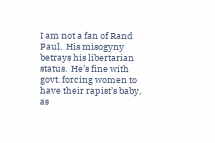I am not a fan of Rand Paul.  His misogyny betrays his libertarian status.  He’s fine with govt. forcing women to have their rapist’s baby, as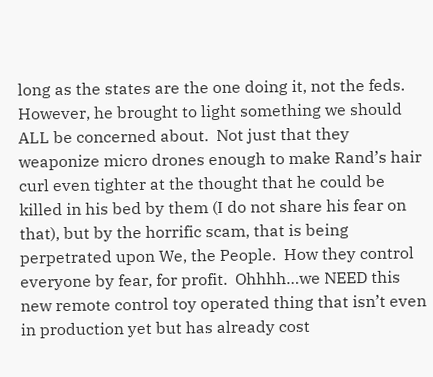long as the states are the one doing it, not the feds.  However, he brought to light something we should ALL be concerned about.  Not just that they weaponize micro drones enough to make Rand’s hair curl even tighter at the thought that he could be killed in his bed by them (I do not share his fear on that), but by the horrific scam, that is being perpetrated upon We, the People.  How they control everyone by fear, for profit.  Ohhhh…we NEED this new remote control toy operated thing that isn’t even in production yet but has already cost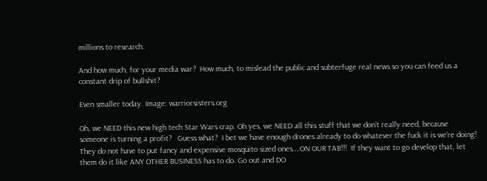millions to research.

And how much, for your media war?  How much, to mislead the public and subterfuge real news so you can feed us a constant drip of bullshit?

Even smaller today. Image: warriorsisters.org

Oh, we NEED this new high tech Star Wars crap. Oh yes, we NEED all this stuff that we don’t really need, because someone is turning a profit?   Guess what?  I bet we have enough drones already to do whatever the fuck it is we’re doing!  They do not have to put fancy and expensive mosquito sized ones….ON OUR TAB!!!  If they want to go develop that, let them do it like ANY OTHER BUSINESS has to do. Go out and DO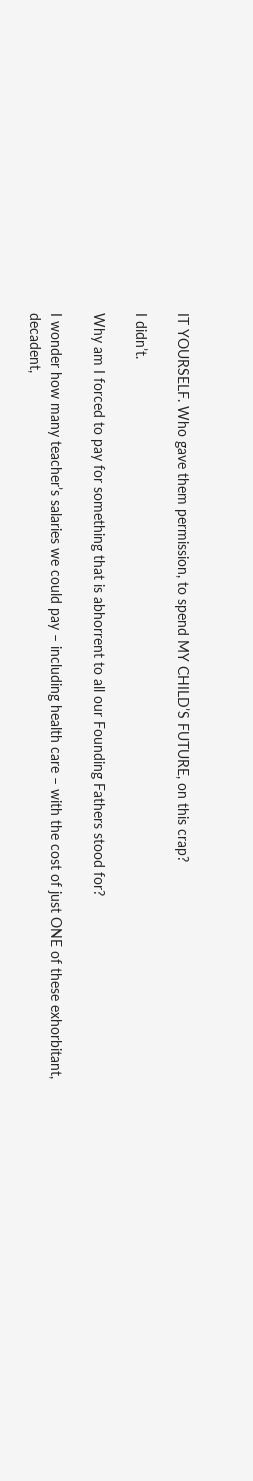IT YOURSELF. Who gave them permission, to spend MY CHILD’S FUTURE, on this crap?

I didn’t.

Why am I forced to pay for something that is abhorrent to all our Founding Fathers stood for?

I wonder how many teacher’s salaries we could pay – including health care – with the cost of just ONE of these exhorbitant, decadent,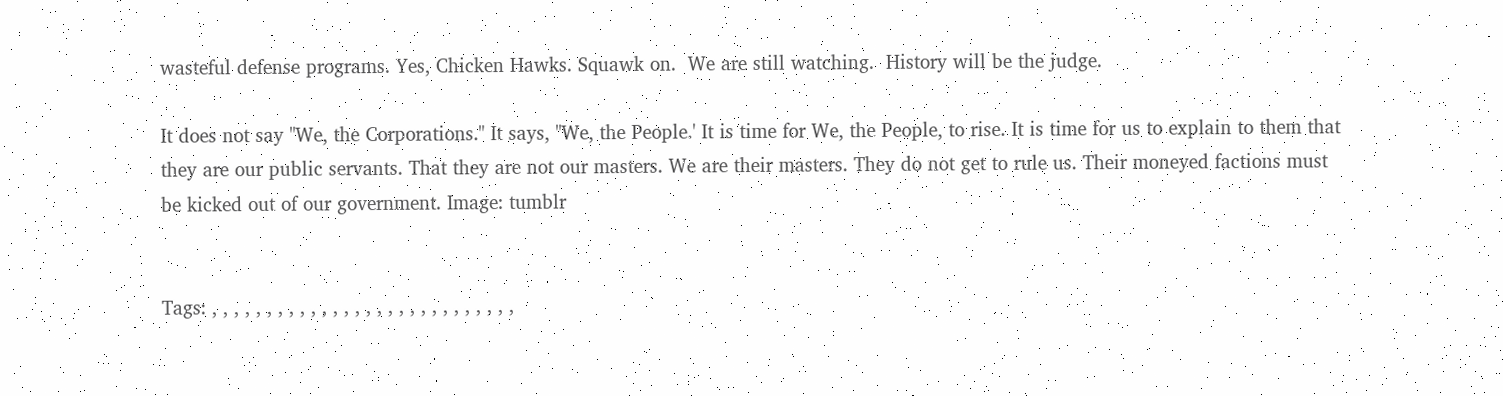wasteful defense programs. Yes, Chicken Hawks. Squawk on.  We are still watching.  History will be the judge.

It does not say "We, the Corporations." It says, "We, the People.' It is time for We, the People, to rise. It is time for us to explain to them that they are our public servants. That they are not our masters. We are their masters. They do not get to rule us. Their moneyed factions must be kicked out of our government. Image: tumblr


Tags: , , , , , , , , , , , , , , , , , , , , , , , , , , , ,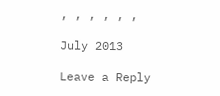, , , , , ,

July 2013

Leave a Reply